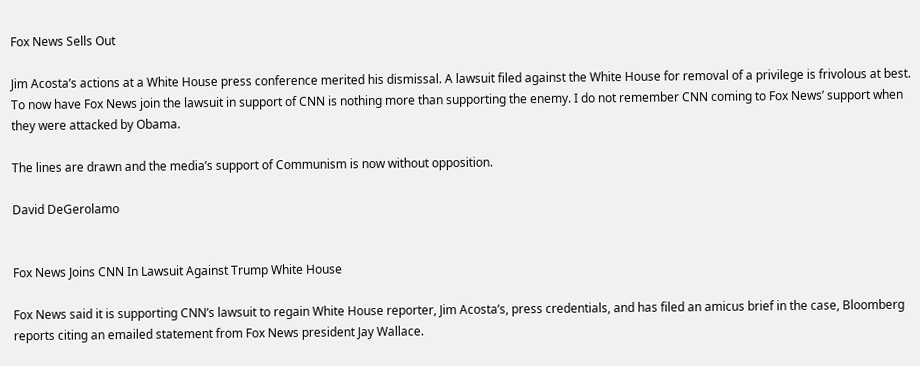Fox News Sells Out

Jim Acosta’s actions at a White House press conference merited his dismissal. A lawsuit filed against the White House for removal of a privilege is frivolous at best. To now have Fox News join the lawsuit in support of CNN is nothing more than supporting the enemy. I do not remember CNN coming to Fox News’ support when they were attacked by Obama.

The lines are drawn and the media’s support of Communism is now without opposition.

David DeGerolamo


Fox News Joins CNN In Lawsuit Against Trump White House

Fox News said it is supporting CNN’s lawsuit to regain White House reporter, Jim Acosta’s, press credentials, and has filed an amicus brief in the case, Bloomberg reports citing an emailed statement from Fox News president Jay Wallace.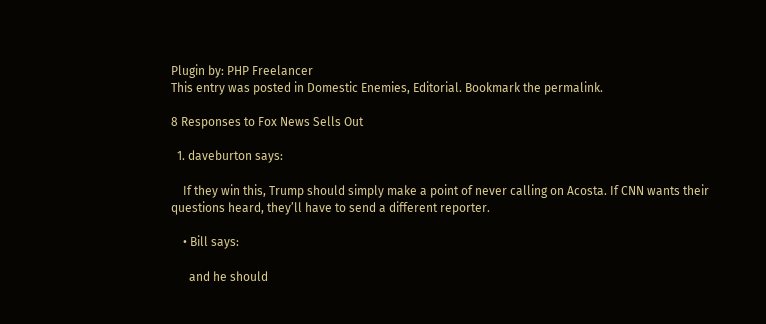Plugin by: PHP Freelancer
This entry was posted in Domestic Enemies, Editorial. Bookmark the permalink.

8 Responses to Fox News Sells Out

  1. daveburton says:

    If they win this, Trump should simply make a point of never calling on Acosta. If CNN wants their questions heard, they’ll have to send a different reporter.

    • Bill says:

      and he should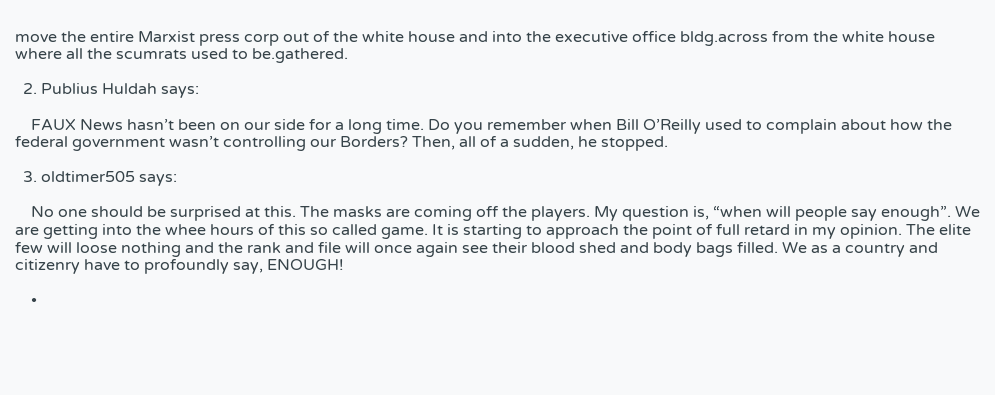move the entire Marxist press corp out of the white house and into the executive office bldg.across from the white house where all the scumrats used to be.gathered.

  2. Publius Huldah says:

    FAUX News hasn’t been on our side for a long time. Do you remember when Bill O’Reilly used to complain about how the federal government wasn’t controlling our Borders? Then, all of a sudden, he stopped.

  3. oldtimer505 says:

    No one should be surprised at this. The masks are coming off the players. My question is, “when will people say enough”. We are getting into the whee hours of this so called game. It is starting to approach the point of full retard in my opinion. The elite few will loose nothing and the rank and file will once again see their blood shed and body bags filled. We as a country and citizenry have to profoundly say, ENOUGH!

    •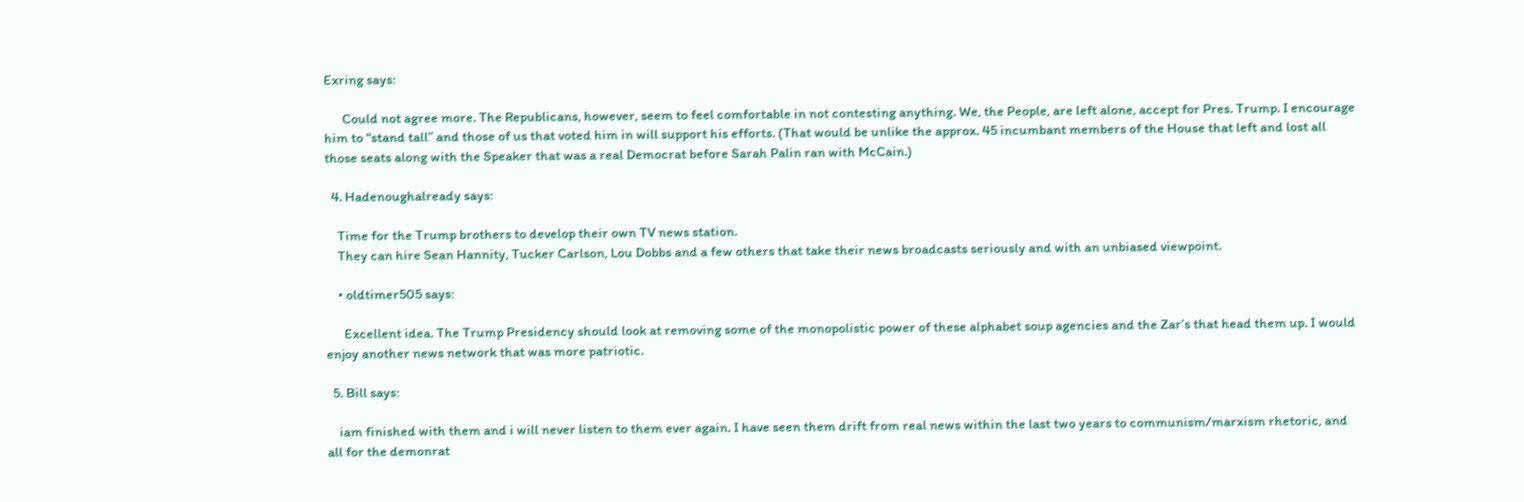Exring says:

      Could not agree more. The Republicans, however, seem to feel comfortable in not contesting anything. We, the People, are left alone, accept for Pres. Trump. I encourage him to “stand tall” and those of us that voted him in will support his efforts. (That would be unlike the approx. 45 incumbant members of the House that left and lost all those seats along with the Speaker that was a real Democrat before Sarah Palin ran with McCain.)

  4. Hadenoughalready says:

    Time for the Trump brothers to develop their own TV news station.
    They can hire Sean Hannity, Tucker Carlson, Lou Dobbs and a few others that take their news broadcasts seriously and with an unbiased viewpoint.

    • oldtimer505 says:

      Excellent idea. The Trump Presidency should look at removing some of the monopolistic power of these alphabet soup agencies and the Zar’s that head them up. I would enjoy another news network that was more patriotic.

  5. Bill says:

    iam finished with them and i will never listen to them ever again. I have seen them drift from real news within the last two years to communism/marxism rhetoric, and all for the demonrat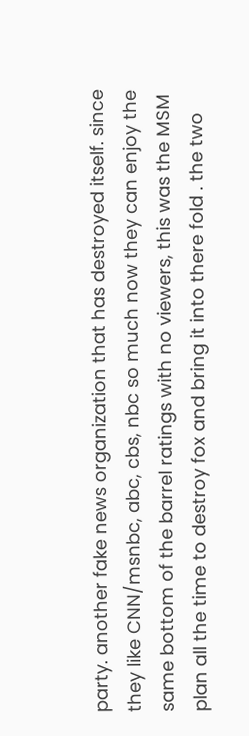party. another fake news organization that has destroyed itself. since they like CNN/msnbc, abc, cbs, nbc so much now they can enjoy the same bottom of the barrel ratings with no viewers, this was the MSM plan all the time to destroy fox and bring it into there fold . the two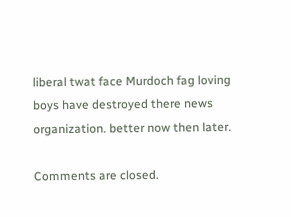liberal twat face Murdoch fag loving boys have destroyed there news organization. better now then later.

Comments are closed.